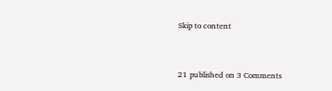Skip to content


21 published on 3 Comments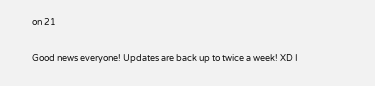on 21

Good news everyone! Updates are back up to twice a week! XD I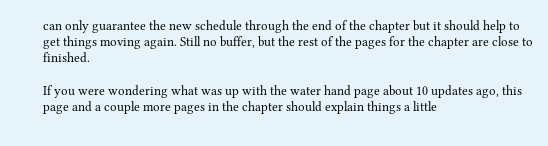can only guarantee the new schedule through the end of the chapter but it should help to get things moving again. Still no buffer, but the rest of the pages for the chapter are close to finished.

If you were wondering what was up with the water hand page about 10 updates ago, this page and a couple more pages in the chapter should explain things a little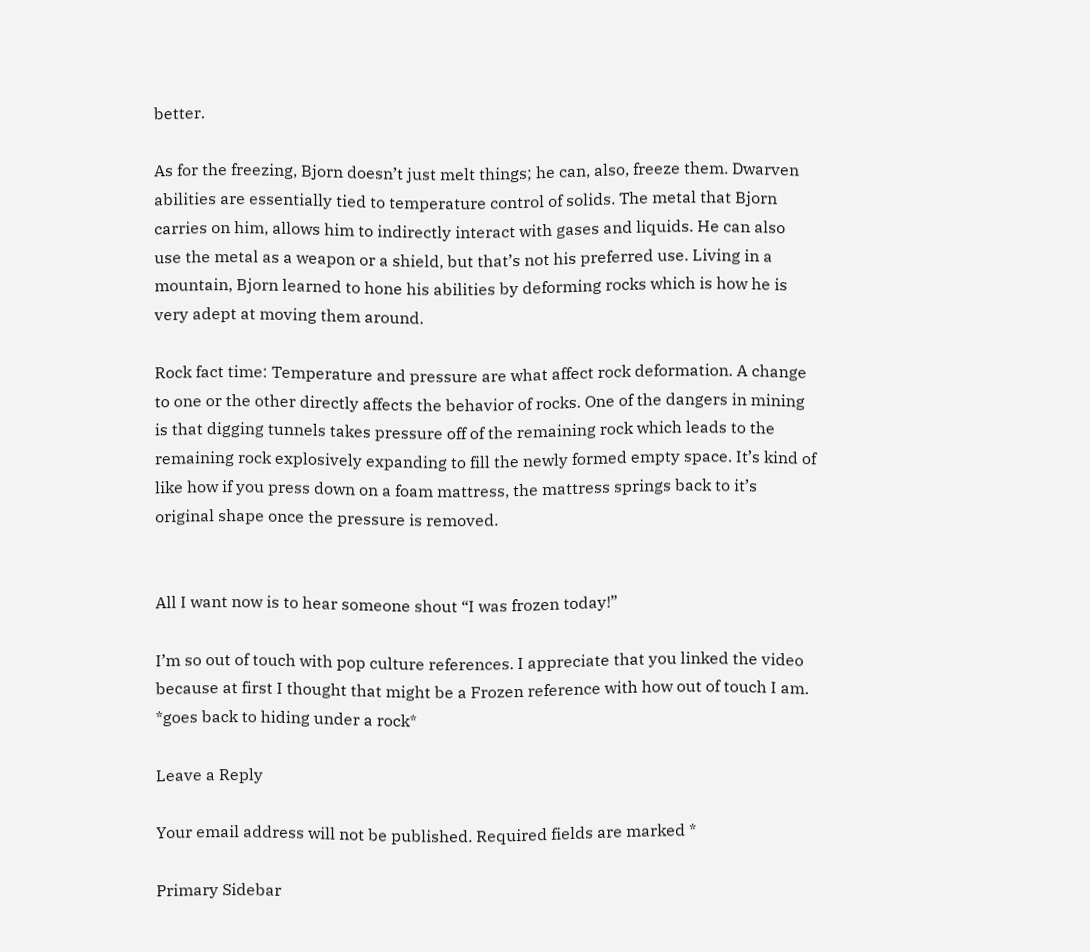better.

As for the freezing, Bjorn doesn’t just melt things; he can, also, freeze them. Dwarven abilities are essentially tied to temperature control of solids. The metal that Bjorn carries on him, allows him to indirectly interact with gases and liquids. He can also use the metal as a weapon or a shield, but that’s not his preferred use. Living in a mountain, Bjorn learned to hone his abilities by deforming rocks which is how he is very adept at moving them around.

Rock fact time: Temperature and pressure are what affect rock deformation. A change to one or the other directly affects the behavior of rocks. One of the dangers in mining is that digging tunnels takes pressure off of the remaining rock which leads to the remaining rock explosively expanding to fill the newly formed empty space. It’s kind of like how if you press down on a foam mattress, the mattress springs back to it’s original shape once the pressure is removed.


All I want now is to hear someone shout “I was frozen today!”

I’m so out of touch with pop culture references. I appreciate that you linked the video  because at first I thought that might be a Frozen reference with how out of touch I am. *goes back to hiding under a rock*

Leave a Reply

Your email address will not be published. Required fields are marked *

Primary Sidebar